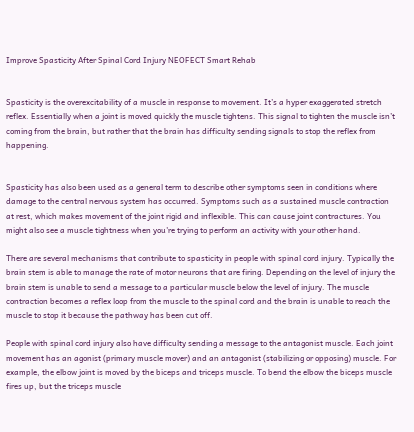Improve Spasticity After Spinal Cord Injury NEOFECT Smart Rehab


Spasticity is the overexcitability of a muscle in response to movement. It’s a hyper exaggerated stretch reflex. Essentially when a joint is moved quickly the muscle tightens. This signal to tighten the muscle isn’t coming from the brain, but rather that the brain has difficulty sending signals to stop the reflex from happening.


Spasticity has also been used as a general term to describe other symptoms seen in conditions where damage to the central nervous system has occurred. Symptoms such as a sustained muscle contraction at rest, which makes movement of the joint rigid and inflexible. This can cause joint contractures. You might also see a muscle tightness when you're trying to perform an activity with your other hand.

There are several mechanisms that contribute to spasticity in people with spinal cord injury. Typically the brain stem is able to manage the rate of motor neurons that are firing. Depending on the level of injury the brain stem is unable to send a message to a particular muscle below the level of injury. The muscle contraction becomes a reflex loop from the muscle to the spinal cord and the brain is unable to reach the muscle to stop it because the pathway has been cut off.

People with spinal cord injury also have difficulty sending a message to the antagonist muscle. Each joint movement has an agonist (primary muscle mover) and an antagonist (stabilizing or opposing) muscle. For example, the elbow joint is moved by the biceps and triceps muscle. To bend the elbow the biceps muscle fires up, but the triceps muscle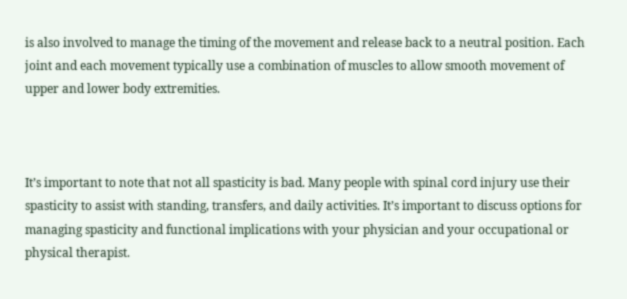is also involved to manage the timing of the movement and release back to a neutral position. Each joint and each movement typically use a combination of muscles to allow smooth movement of upper and lower body extremities.



It’s important to note that not all spasticity is bad. Many people with spinal cord injury use their spasticity to assist with standing, transfers, and daily activities. It’s important to discuss options for managing spasticity and functional implications with your physician and your occupational or physical therapist.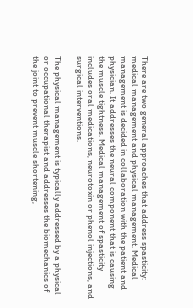There are two general approaches that address spasticity: medical management and physical management. Medical management is decided in collaboration with the patient and physician. It addresses the neural component that is causing the muscle tightness. Medical management of spasticity includes oral medications, neurotoxin or phenol injections, and surgical interventions.

The physical management is typically addressed by a physical or occupational therapist and addresses the biomechanics of the joint to prevent muscle shortening,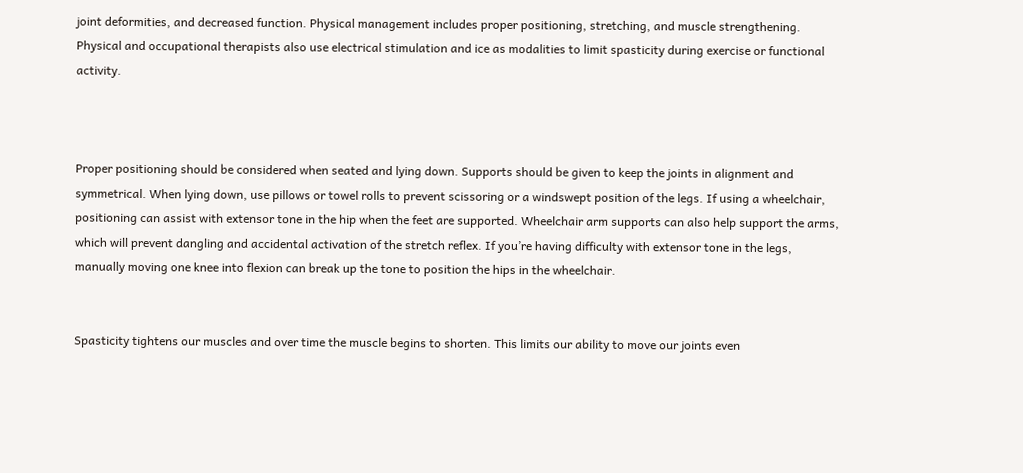joint deformities, and decreased function. Physical management includes proper positioning, stretching, and muscle strengthening. Physical and occupational therapists also use electrical stimulation and ice as modalities to limit spasticity during exercise or functional activity.



Proper positioning should be considered when seated and lying down. Supports should be given to keep the joints in alignment and symmetrical. When lying down, use pillows or towel rolls to prevent scissoring or a windswept position of the legs. If using a wheelchair, positioning can assist with extensor tone in the hip when the feet are supported. Wheelchair arm supports can also help support the arms, which will prevent dangling and accidental activation of the stretch reflex. If you’re having difficulty with extensor tone in the legs, manually moving one knee into flexion can break up the tone to position the hips in the wheelchair.


Spasticity tightens our muscles and over time the muscle begins to shorten. This limits our ability to move our joints even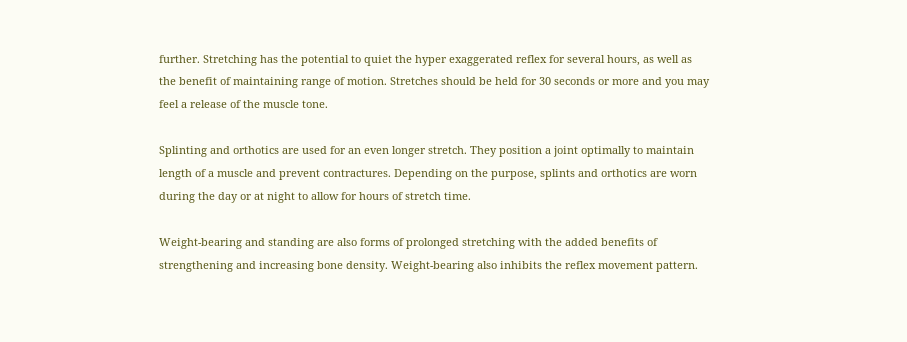further. Stretching has the potential to quiet the hyper exaggerated reflex for several hours, as well as the benefit of maintaining range of motion. Stretches should be held for 30 seconds or more and you may feel a release of the muscle tone.

Splinting and orthotics are used for an even longer stretch. They position a joint optimally to maintain length of a muscle and prevent contractures. Depending on the purpose, splints and orthotics are worn during the day or at night to allow for hours of stretch time.

Weight-bearing and standing are also forms of prolonged stretching with the added benefits of strengthening and increasing bone density. Weight-bearing also inhibits the reflex movement pattern.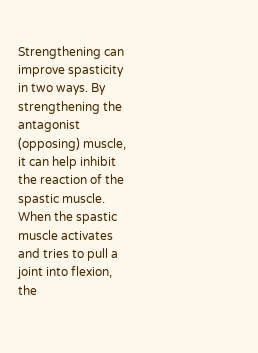Strengthening can improve spasticity in two ways. By strengthening the antagonist (opposing) muscle, it can help inhibit the reaction of the spastic muscle. When the spastic muscle activates and tries to pull a joint into flexion, the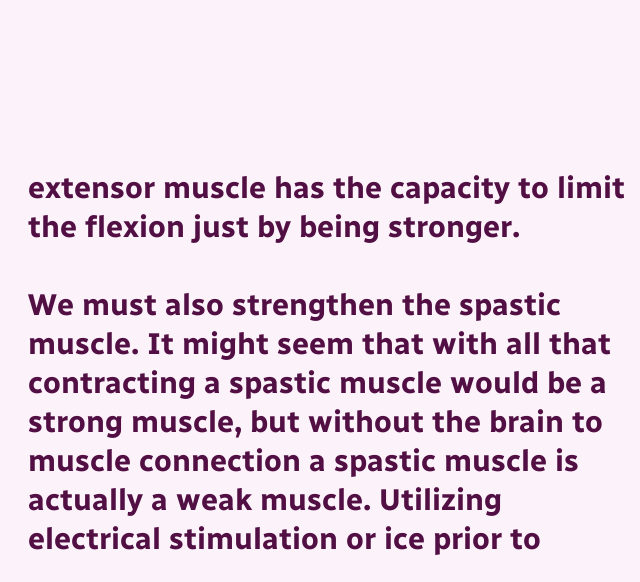extensor muscle has the capacity to limit the flexion just by being stronger.

We must also strengthen the spastic muscle. It might seem that with all that contracting a spastic muscle would be a strong muscle, but without the brain to muscle connection a spastic muscle is actually a weak muscle. Utilizing electrical stimulation or ice prior to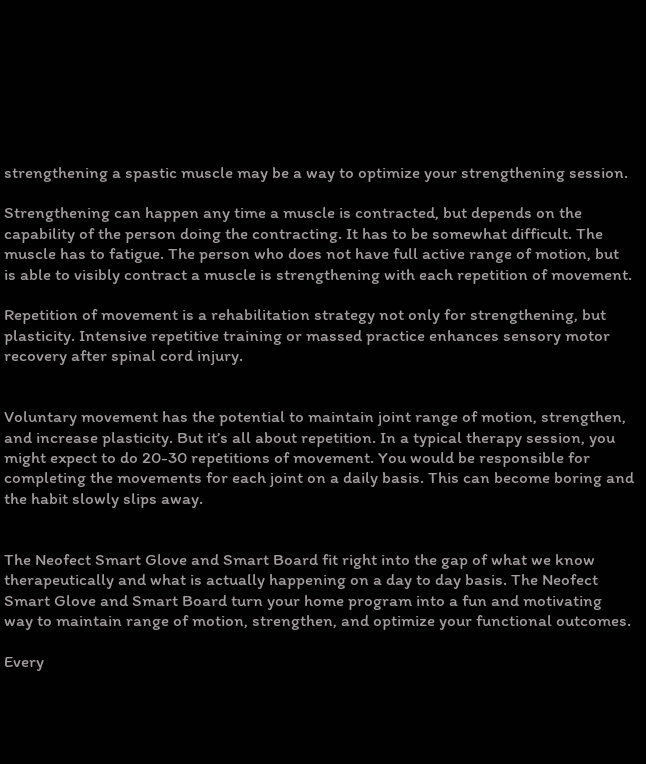strengthening a spastic muscle may be a way to optimize your strengthening session.

Strengthening can happen any time a muscle is contracted, but depends on the capability of the person doing the contracting. It has to be somewhat difficult. The muscle has to fatigue. The person who does not have full active range of motion, but is able to visibly contract a muscle is strengthening with each repetition of movement.

Repetition of movement is a rehabilitation strategy not only for strengthening, but plasticity. Intensive repetitive training or massed practice enhances sensory motor recovery after spinal cord injury.


Voluntary movement has the potential to maintain joint range of motion, strengthen, and increase plasticity. But it’s all about repetition. In a typical therapy session, you might expect to do 20-30 repetitions of movement. You would be responsible for completing the movements for each joint on a daily basis. This can become boring and the habit slowly slips away.


The Neofect Smart Glove and Smart Board fit right into the gap of what we know therapeutically and what is actually happening on a day to day basis. The Neofect Smart Glove and Smart Board turn your home program into a fun and motivating way to maintain range of motion, strengthen, and optimize your functional outcomes.

Every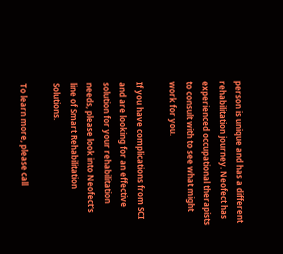person is unique and has a different rehabilitation journey. Neofect has experienced occupational therapists to consult with to see what might work for you.

If you have complications from SCI and are looking for an effective solution for your rehabilitation needs, please look into Neofect's line of Smart Rehabilitation Solutions.

To learn more, please call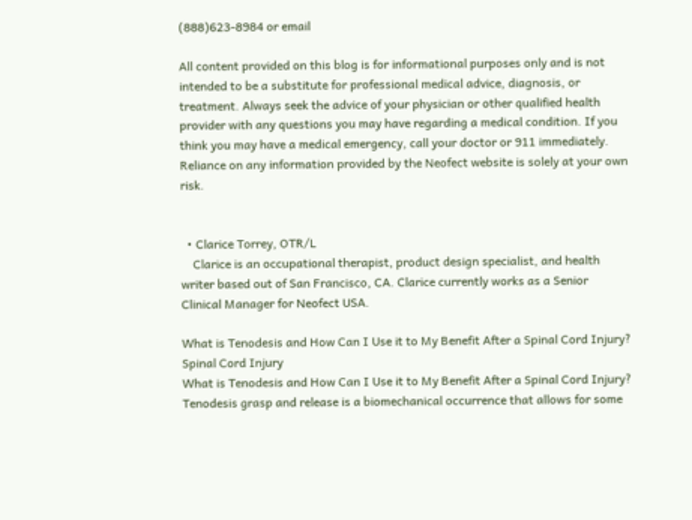(888)623-8984 or email

All content provided on this blog is for informational purposes only and is not intended to be a substitute for professional medical advice, diagnosis, or treatment. Always seek the advice of your physician or other qualified health provider with any questions you may have regarding a medical condition. If you think you may have a medical emergency, call your doctor or 911 immediately. Reliance on any information provided by the Neofect website is solely at your own risk.


  • Clarice Torrey, OTR/L
    Clarice is an occupational therapist, product design specialist, and health writer based out of San Francisco, CA. Clarice currently works as a Senior Clinical Manager for Neofect USA.

What is Tenodesis and How Can I Use it to My Benefit After a Spinal Cord Injury?
Spinal Cord Injury
What is Tenodesis and How Can I Use it to My Benefit After a Spinal Cord Injury?
Tenodesis grasp and release is a biomechanical occurrence that allows for some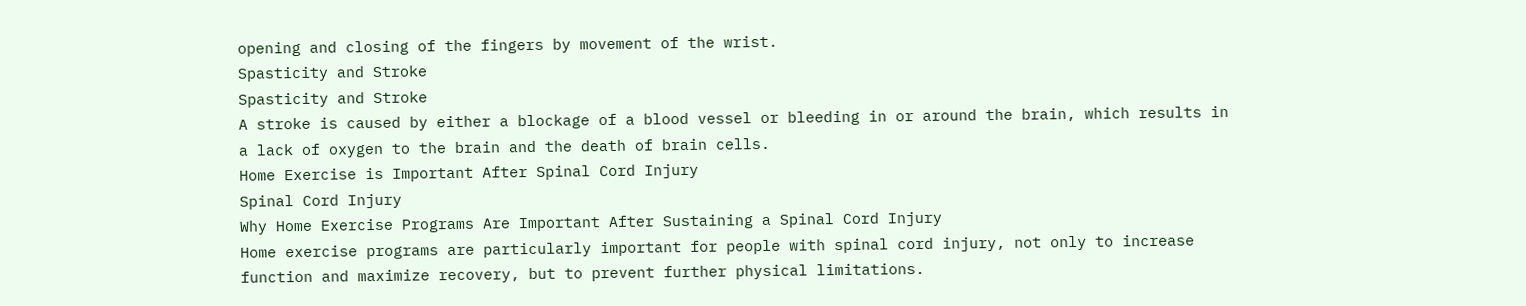opening and closing of the fingers by movement of the wrist.
Spasticity and Stroke
Spasticity and Stroke
A stroke is caused by either a blockage of a blood vessel or bleeding in or around the brain, which results in a lack of oxygen to the brain and the death of brain cells.
Home Exercise is Important After Spinal Cord Injury
Spinal Cord Injury
Why Home Exercise Programs Are Important After Sustaining a Spinal Cord Injury
Home exercise programs are particularly important for people with spinal cord injury, not only to increase function and maximize recovery, but to prevent further physical limitations.